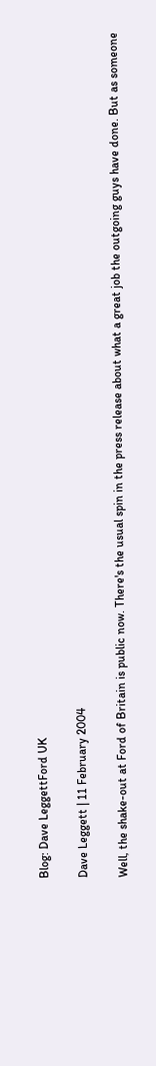Blog: Dave LeggettFord UK

Dave Leggett | 11 February 2004

Well, the shake-out at Ford of Britain is public now. There's the usual spin in the press release about what a great job the outgoing guys have done. But as someone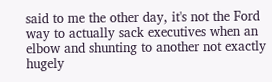said to me the other day, it's not the Ford way to actually sack executives when an elbow and shunting to another not exactly hugely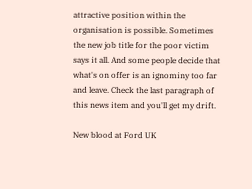attractive position within the organisation is possible. Sometimes the new job title for the poor victim says it all. And some people decide that what's on offer is an ignominy too far and leave. Check the last paragraph of this news item and you'll get my drift.

New blood at Ford UK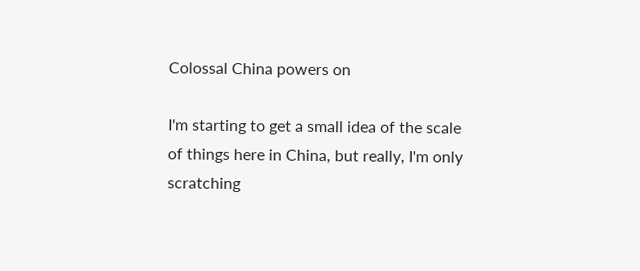Colossal China powers on

I'm starting to get a small idea of the scale of things here in China, but really, I'm only scratching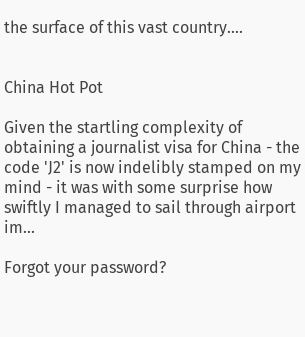the surface of this vast country....


China Hot Pot

Given the startling complexity of obtaining a journalist visa for China - the code 'J2' is now indelibly stamped on my mind - it was with some surprise how swiftly I managed to sail through airport im...

Forgot your password?